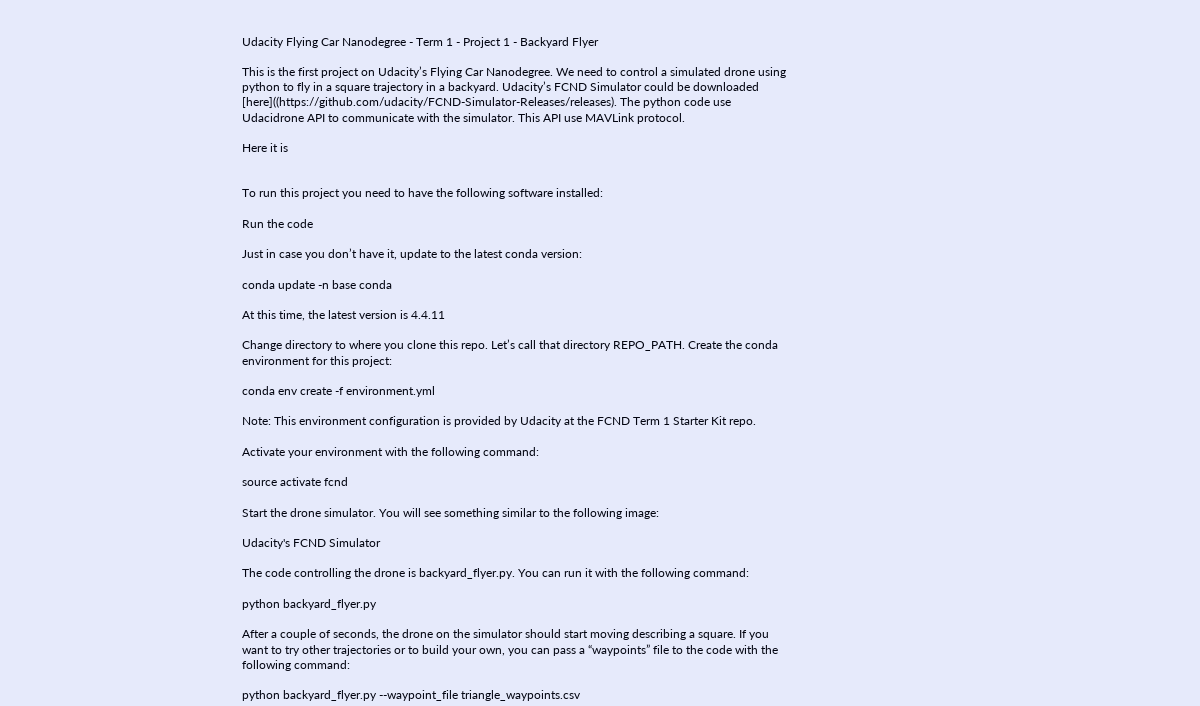Udacity Flying Car Nanodegree - Term 1 - Project 1 - Backyard Flyer

This is the first project on Udacity’s Flying Car Nanodegree. We need to control a simulated drone using python to fly in a square trajectory in a backyard. Udacity’s FCND Simulator could be downloaded [here]((https://github.com/udacity/FCND-Simulator-Releases/releases). The python code use Udacidrone API to communicate with the simulator. This API use MAVLink protocol.

Here it is


To run this project you need to have the following software installed:

Run the code

Just in case you don’t have it, update to the latest conda version:

conda update -n base conda

At this time, the latest version is 4.4.11

Change directory to where you clone this repo. Let’s call that directory REPO_PATH. Create the conda environment for this project:

conda env create -f environment.yml

Note: This environment configuration is provided by Udacity at the FCND Term 1 Starter Kit repo.

Activate your environment with the following command:

source activate fcnd

Start the drone simulator. You will see something similar to the following image:

Udacity's FCND Simulator

The code controlling the drone is backyard_flyer.py. You can run it with the following command:

python backyard_flyer.py

After a couple of seconds, the drone on the simulator should start moving describing a square. If you want to try other trajectories or to build your own, you can pass a “waypoints” file to the code with the following command:

python backyard_flyer.py --waypoint_file triangle_waypoints.csv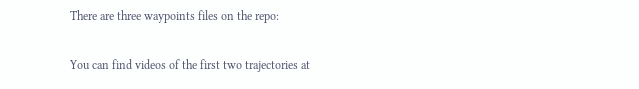There are three waypoints files on the repo:

You can find videos of the first two trajectories at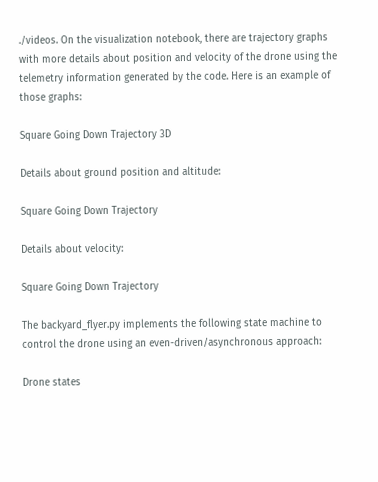./videos. On the visualization notebook, there are trajectory graphs with more details about position and velocity of the drone using the telemetry information generated by the code. Here is an example of those graphs:

Square Going Down Trajectory 3D

Details about ground position and altitude:

Square Going Down Trajectory

Details about velocity:

Square Going Down Trajectory

The backyard_flyer.py implements the following state machine to control the drone using an even-driven/asynchronous approach:

Drone states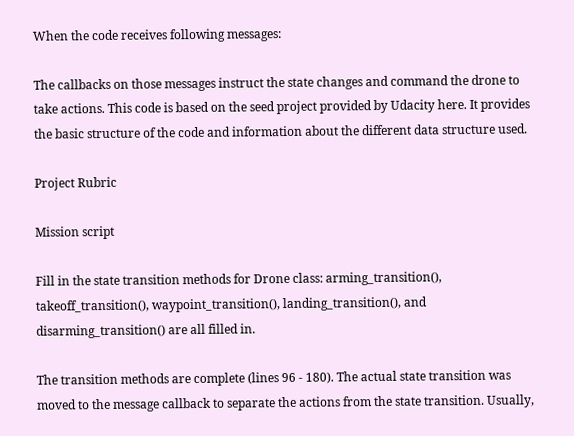When the code receives following messages:

The callbacks on those messages instruct the state changes and command the drone to take actions. This code is based on the seed project provided by Udacity here. It provides the basic structure of the code and information about the different data structure used.

Project Rubric

Mission script

Fill in the state transition methods for Drone class: arming_transition(), takeoff_transition(), waypoint_transition(), landing_transition(), and disarming_transition() are all filled in.

The transition methods are complete (lines 96 - 180). The actual state transition was moved to the message callback to separate the actions from the state transition. Usually,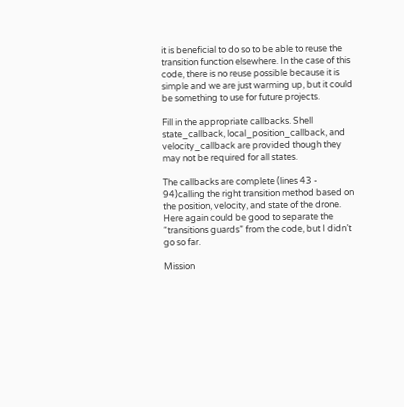it is beneficial to do so to be able to reuse the transition function elsewhere. In the case of this code, there is no reuse possible because it is simple and we are just warming up, but it could be something to use for future projects.

Fill in the appropriate callbacks. Shell state_callback, local_position_callback, and velocity_callback are provided though they may not be required for all states.

The callbacks are complete (lines 43 - 94)calling the right transition method based on the position, velocity, and state of the drone. Here again could be good to separate the “transitions guards” from the code, but I didn’t go so far.

Mission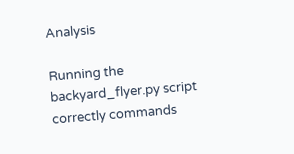Analysis

Running the backyard_flyer.py script correctly commands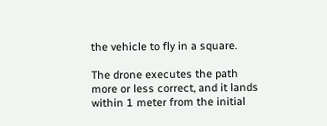the vehicle to fly in a square.

The drone executes the path more or less correct, and it lands within 1 meter from the initial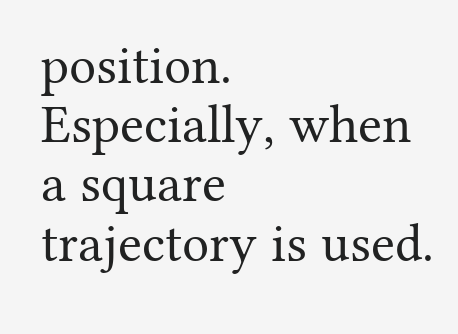position. Especially, when a square trajectory is used.